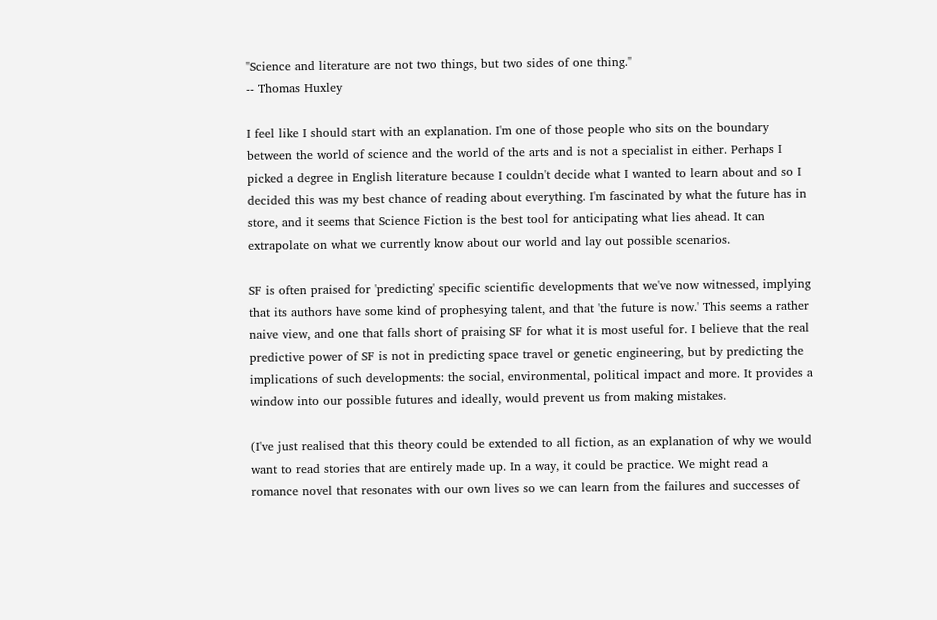"Science and literature are not two things, but two sides of one thing."
-- Thomas Huxley

I feel like I should start with an explanation. I'm one of those people who sits on the boundary between the world of science and the world of the arts and is not a specialist in either. Perhaps I picked a degree in English literature because I couldn't decide what I wanted to learn about and so I decided this was my best chance of reading about everything. I'm fascinated by what the future has in store, and it seems that Science Fiction is the best tool for anticipating what lies ahead. It can extrapolate on what we currently know about our world and lay out possible scenarios.

SF is often praised for 'predicting' specific scientific developments that we've now witnessed, implying that its authors have some kind of prophesying talent, and that 'the future is now.' This seems a rather naive view, and one that falls short of praising SF for what it is most useful for. I believe that the real predictive power of SF is not in predicting space travel or genetic engineering, but by predicting the implications of such developments: the social, environmental, political impact and more. It provides a window into our possible futures and ideally, would prevent us from making mistakes.

(I've just realised that this theory could be extended to all fiction, as an explanation of why we would want to read stories that are entirely made up. In a way, it could be practice. We might read a romance novel that resonates with our own lives so we can learn from the failures and successes of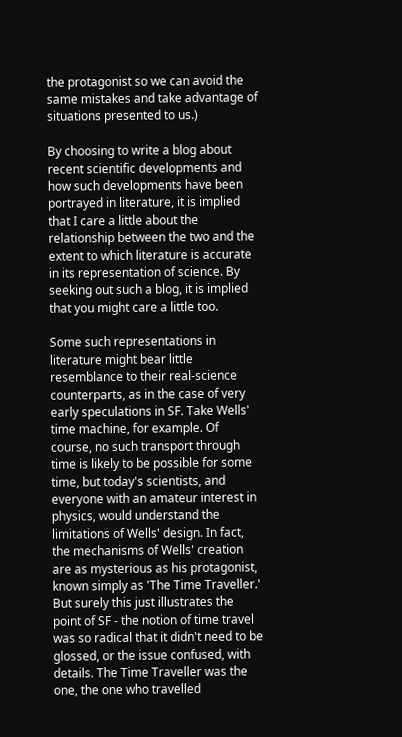the protagonist so we can avoid the same mistakes and take advantage of situations presented to us.)

By choosing to write a blog about recent scientific developments and how such developments have been portrayed in literature, it is implied that I care a little about the relationship between the two and the extent to which literature is accurate in its representation of science. By seeking out such a blog, it is implied that you might care a little too.

Some such representations in literature might bear little resemblance to their real-science counterparts, as in the case of very early speculations in SF. Take Wells' time machine, for example. Of course, no such transport through time is likely to be possible for some time, but today's scientists, and everyone with an amateur interest in physics, would understand the limitations of Wells' design. In fact, the mechanisms of Wells' creation are as mysterious as his protagonist, known simply as 'The Time Traveller.' But surely this just illustrates the point of SF - the notion of time travel was so radical that it didn't need to be glossed, or the issue confused, with details. The Time Traveller was the one, the one who travelled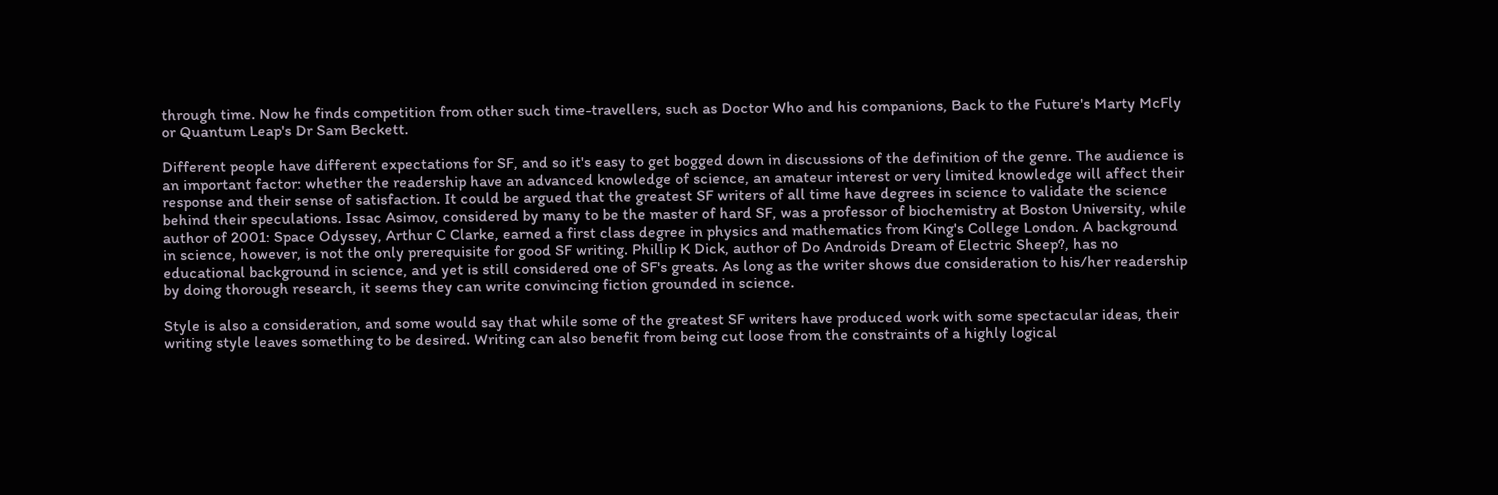through time. Now he finds competition from other such time-travellers, such as Doctor Who and his companions, Back to the Future's Marty McFly or Quantum Leap's Dr Sam Beckett.

Different people have different expectations for SF, and so it's easy to get bogged down in discussions of the definition of the genre. The audience is an important factor: whether the readership have an advanced knowledge of science, an amateur interest or very limited knowledge will affect their response and their sense of satisfaction. It could be argued that the greatest SF writers of all time have degrees in science to validate the science behind their speculations. Issac Asimov, considered by many to be the master of hard SF, was a professor of biochemistry at Boston University, while author of 2001: Space Odyssey, Arthur C Clarke, earned a first class degree in physics and mathematics from King's College London. A background in science, however, is not the only prerequisite for good SF writing. Phillip K Dick, author of Do Androids Dream of Electric Sheep?, has no educational background in science, and yet is still considered one of SF's greats. As long as the writer shows due consideration to his/her readership by doing thorough research, it seems they can write convincing fiction grounded in science.

Style is also a consideration, and some would say that while some of the greatest SF writers have produced work with some spectacular ideas, their writing style leaves something to be desired. Writing can also benefit from being cut loose from the constraints of a highly logical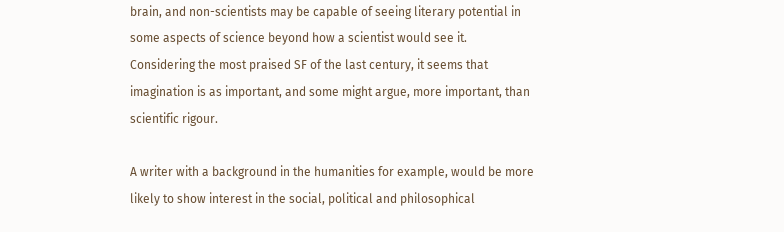brain, and non-scientists may be capable of seeing literary potential in some aspects of science beyond how a scientist would see it. Considering the most praised SF of the last century, it seems that imagination is as important, and some might argue, more important, than scientific rigour.

A writer with a background in the humanities for example, would be more likely to show interest in the social, political and philosophical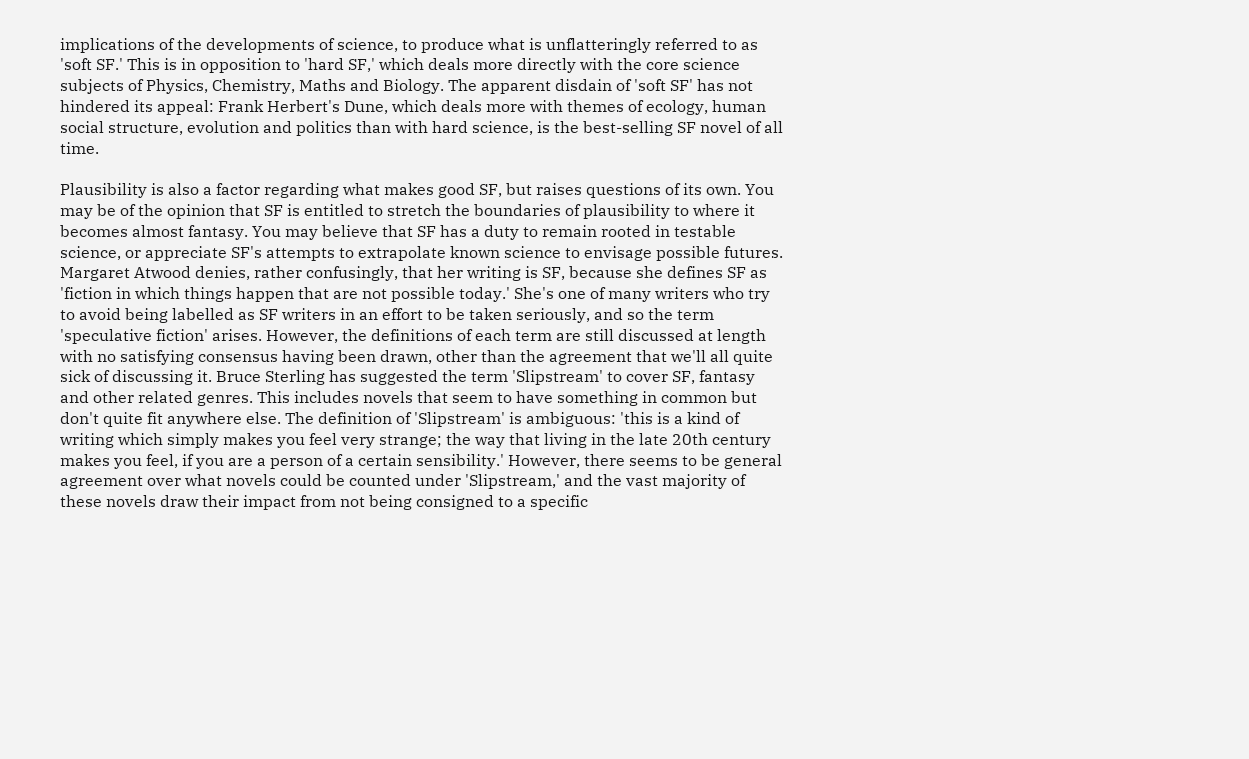implications of the developments of science, to produce what is unflatteringly referred to as 'soft SF.' This is in opposition to 'hard SF,' which deals more directly with the core science subjects of Physics, Chemistry, Maths and Biology. The apparent disdain of 'soft SF' has not hindered its appeal: Frank Herbert's Dune, which deals more with themes of ecology, human social structure, evolution and politics than with hard science, is the best-selling SF novel of all time.

Plausibility is also a factor regarding what makes good SF, but raises questions of its own. You may be of the opinion that SF is entitled to stretch the boundaries of plausibility to where it becomes almost fantasy. You may believe that SF has a duty to remain rooted in testable science, or appreciate SF's attempts to extrapolate known science to envisage possible futures. Margaret Atwood denies, rather confusingly, that her writing is SF, because she defines SF as 'fiction in which things happen that are not possible today.' She's one of many writers who try to avoid being labelled as SF writers in an effort to be taken seriously, and so the term 'speculative fiction' arises. However, the definitions of each term are still discussed at length with no satisfying consensus having been drawn, other than the agreement that we'll all quite sick of discussing it. Bruce Sterling has suggested the term 'Slipstream' to cover SF, fantasy and other related genres. This includes novels that seem to have something in common but don't quite fit anywhere else. The definition of 'Slipstream' is ambiguous: 'this is a kind of writing which simply makes you feel very strange; the way that living in the late 20th century makes you feel, if you are a person of a certain sensibility.' However, there seems to be general agreement over what novels could be counted under 'Slipstream,' and the vast majority of these novels draw their impact from not being consigned to a specific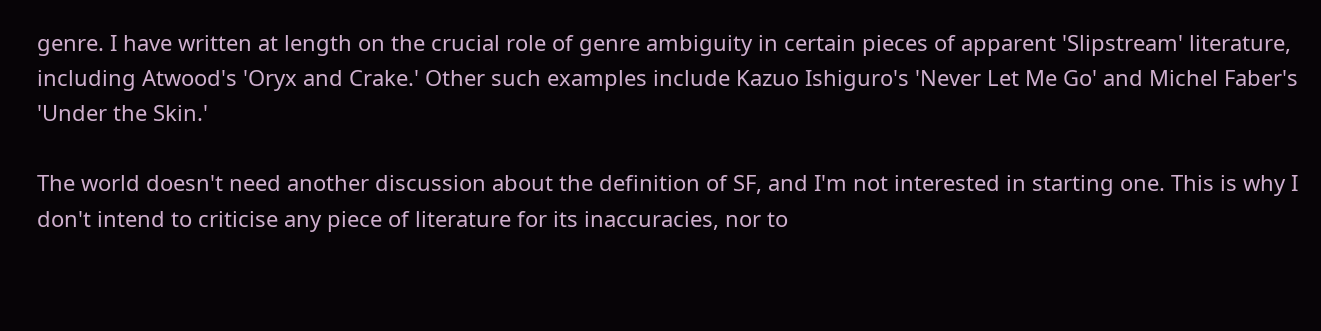genre. I have written at length on the crucial role of genre ambiguity in certain pieces of apparent 'Slipstream' literature, including Atwood's 'Oryx and Crake.' Other such examples include Kazuo Ishiguro's 'Never Let Me Go' and Michel Faber's 'Under the Skin.'

The world doesn't need another discussion about the definition of SF, and I'm not interested in starting one. This is why I don't intend to criticise any piece of literature for its inaccuracies, nor to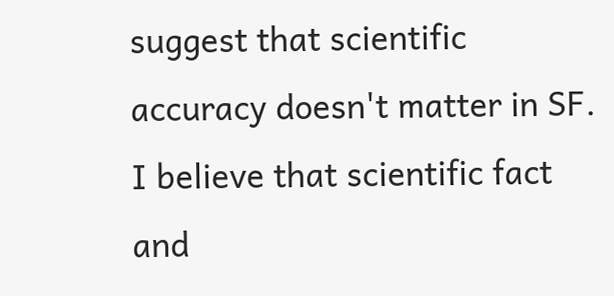suggest that scientific accuracy doesn't matter in SF. I believe that scientific fact and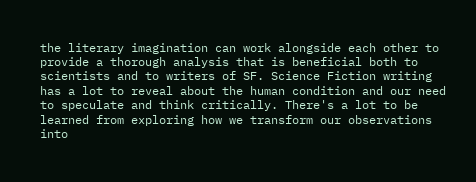the literary imagination can work alongside each other to provide a thorough analysis that is beneficial both to scientists and to writers of SF. Science Fiction writing has a lot to reveal about the human condition and our need to speculate and think critically. There's a lot to be learned from exploring how we transform our observations into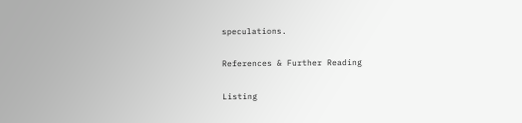speculations.

References & Further Reading

Listing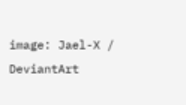image: Jael-X / DeviantArt